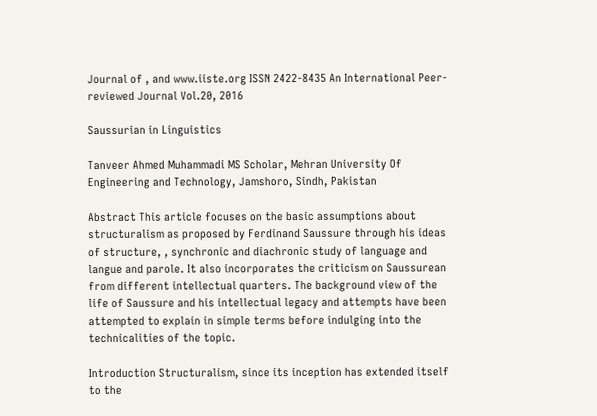Journal of , and www.iiste.org ISSN 2422-8435 An International Peer-reviewed Journal Vol.20, 2016

Saussurian in Linguistics

Tanveer Ahmed Muhammadi MS Scholar, Mehran University Of Engineering and Technology, Jamshoro, Sindh, Pakistan

Abstract This article focuses on the basic assumptions about structuralism as proposed by Ferdinand Saussure through his ideas of structure, , synchronic and diachronic study of language and langue and parole. It also incorporates the criticism on Saussurean from different intellectual quarters. The background view of the life of Saussure and his intellectual legacy and attempts have been attempted to explain in simple terms before indulging into the technicalities of the topic.

Introduction Structuralism, since its inception has extended itself to the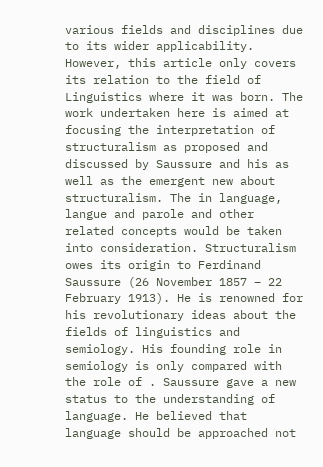various fields and disciplines due to its wider applicability. However, this article only covers its relation to the field of Linguistics where it was born. The work undertaken here is aimed at focusing the interpretation of structuralism as proposed and discussed by Saussure and his as well as the emergent new about structuralism. The in language, langue and parole and other related concepts would be taken into consideration. Structuralism owes its origin to Ferdinand Saussure (26 November 1857 – 22 February 1913). He is renowned for his revolutionary ideas about the fields of linguistics and semiology. His founding role in semiology is only compared with the role of . Saussure gave a new status to the understanding of language. He believed that language should be approached not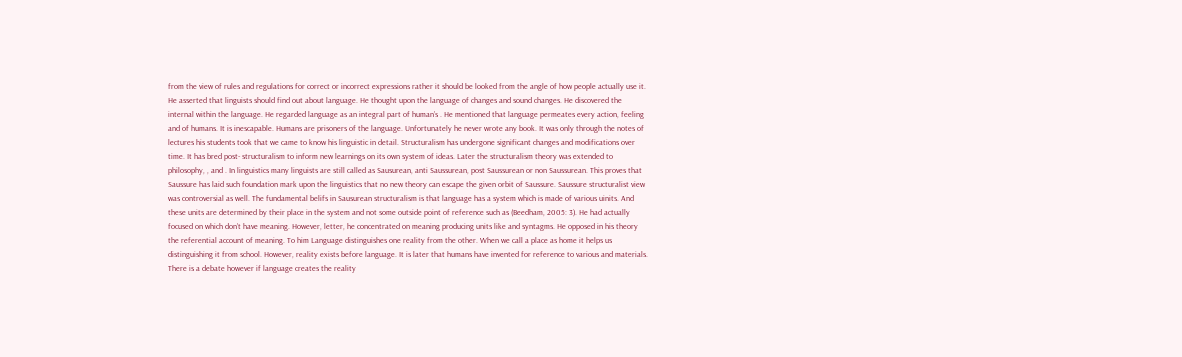from the view of rules and regulations for correct or incorrect expressions rather it should be looked from the angle of how people actually use it. He asserted that linguists should find out about language. He thought upon the language of changes and sound changes. He discovered the internal within the language. He regarded language as an integral part of human’s . He mentioned that language permeates every action, feeling and of humans. It is inescapable. Humans are prisoners of the language. Unfortunately he never wrote any book. It was only through the notes of lectures his students took that we came to know his linguistic in detail. Structuralism has undergone significant changes and modifications over time. It has bred post- structuralism to inform new learnings on its own system of ideas. Later the structuralism theory was extended to philosophy, , and . In linguistics many linguists are still called as Sausurean, anti Saussurean, post Saussurean or non Saussurean. This proves that Saussure has laid such foundation mark upon the linguistics that no new theory can escape the given orbit of Saussure. Saussure structuralist view was controversial as well. The fundamental belifs in Sausurean structuralism is that language has a system which is made of various uinits. And these units are determined by their place in the system and not some outside point of reference such as (Beedham, 2005: 3). He had actually focused on which don’t have meaning. However, letter, he concentrated on meaning producing units like and syntagms. He opposed in his theory the referential account of meaning. To him Language distinguishes one reality from the other. When we call a place as home it helps us distinguishing it from school. However, reality exists before language. It is later that humans have invented for reference to various and materials. There is a debate however if language creates the reality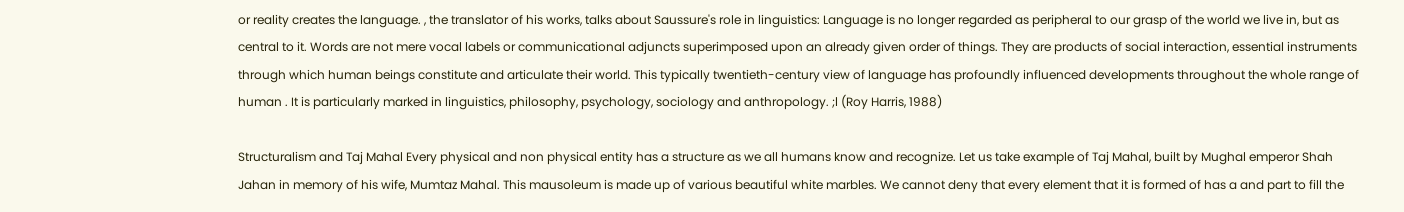or reality creates the language. , the translator of his works, talks about Saussure's role in linguistics: Language is no longer regarded as peripheral to our grasp of the world we live in, but as central to it. Words are not mere vocal labels or communicational adjuncts superimposed upon an already given order of things. They are products of social interaction, essential instruments through which human beings constitute and articulate their world. This typically twentieth-century view of language has profoundly influenced developments throughout the whole range of human . It is particularly marked in linguistics, philosophy, psychology, sociology and anthropology. ;l (Roy Harris, 1988)

Structuralism and Taj Mahal Every physical and non physical entity has a structure as we all humans know and recognize. Let us take example of Taj Mahal, built by Mughal emperor Shah Jahan in memory of his wife, Mumtaz Mahal. This mausoleum is made up of various beautiful white marbles. We cannot deny that every element that it is formed of has a and part to fill the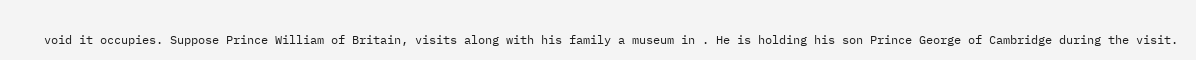void it occupies. Suppose Prince William of Britain, visits along with his family a museum in . He is holding his son Prince George of Cambridge during the visit.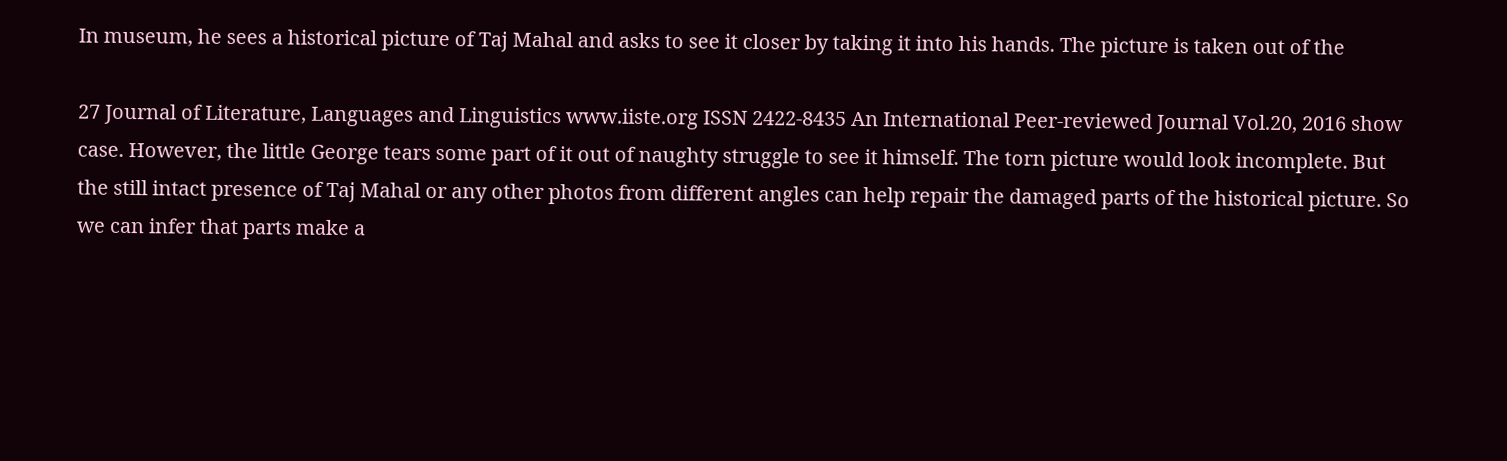In museum, he sees a historical picture of Taj Mahal and asks to see it closer by taking it into his hands. The picture is taken out of the

27 Journal of Literature, Languages and Linguistics www.iiste.org ISSN 2422-8435 An International Peer-reviewed Journal Vol.20, 2016 show case. However, the little George tears some part of it out of naughty struggle to see it himself. The torn picture would look incomplete. But the still intact presence of Taj Mahal or any other photos from different angles can help repair the damaged parts of the historical picture. So we can infer that parts make a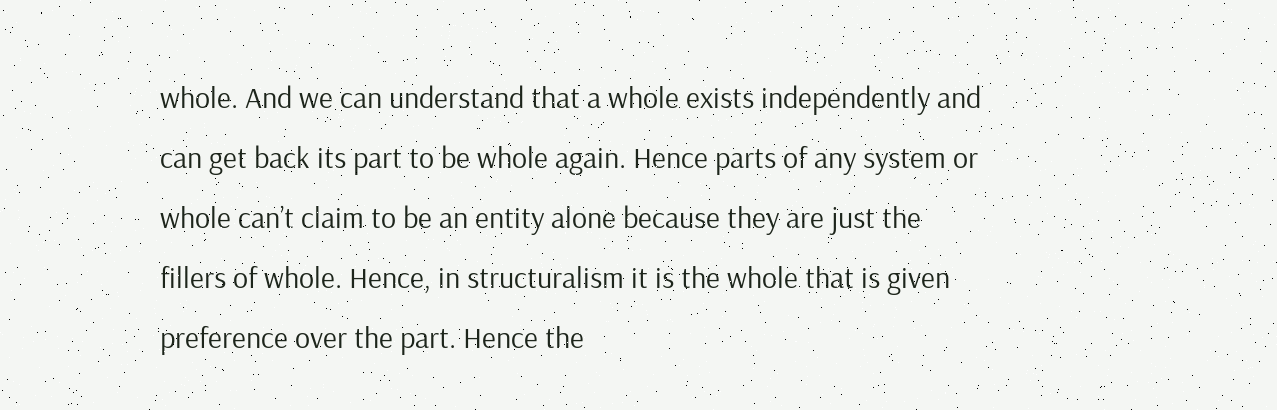whole. And we can understand that a whole exists independently and can get back its part to be whole again. Hence parts of any system or whole can’t claim to be an entity alone because they are just the fillers of whole. Hence, in structuralism it is the whole that is given preference over the part. Hence the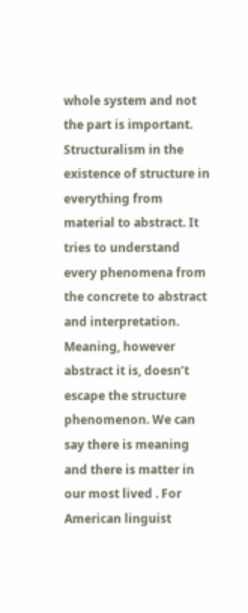whole system and not the part is important. Structuralism in the existence of structure in everything from material to abstract. It tries to understand every phenomena from the concrete to abstract and interpretation. Meaning, however abstract it is, doesn’t escape the structure phenomenon. We can say there is meaning and there is matter in our most lived . For American linguist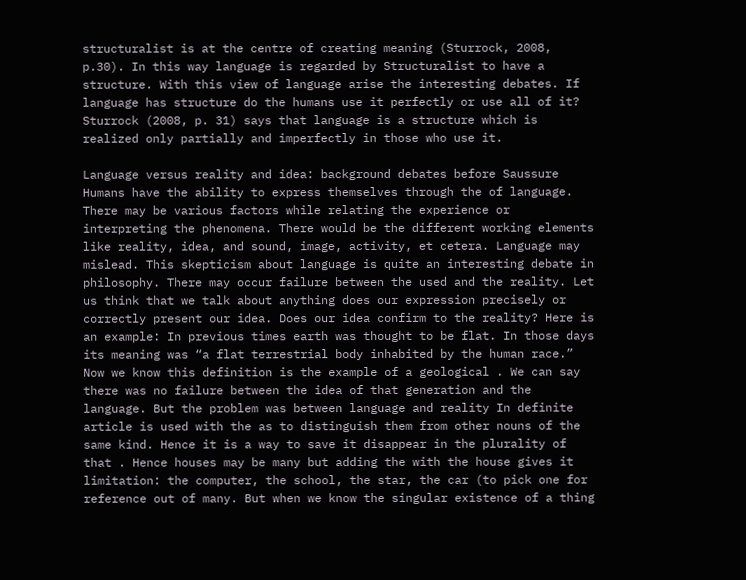structuralist is at the centre of creating meaning (Sturrock, 2008, p.30). In this way language is regarded by Structuralist to have a structure. With this view of language arise the interesting debates. If language has structure do the humans use it perfectly or use all of it? Sturrock (2008, p. 31) says that language is a structure which is realized only partially and imperfectly in those who use it.

Language versus reality and idea: background debates before Saussure Humans have the ability to express themselves through the of language. There may be various factors while relating the experience or interpreting the phenomena. There would be the different working elements like reality, idea, and sound, image, activity, et cetera. Language may mislead. This skepticism about language is quite an interesting debate in philosophy. There may occur failure between the used and the reality. Let us think that we talk about anything does our expression precisely or correctly present our idea. Does our idea confirm to the reality? Here is an example: In previous times earth was thought to be flat. In those days its meaning was “a flat terrestrial body inhabited by the human race.” Now we know this definition is the example of a geological . We can say there was no failure between the idea of that generation and the language. But the problem was between language and reality In definite article is used with the as to distinguish them from other nouns of the same kind. Hence it is a way to save it disappear in the plurality of that . Hence houses may be many but adding the with the house gives it limitation: the computer, the school, the star, the car (to pick one for reference out of many. But when we know the singular existence of a thing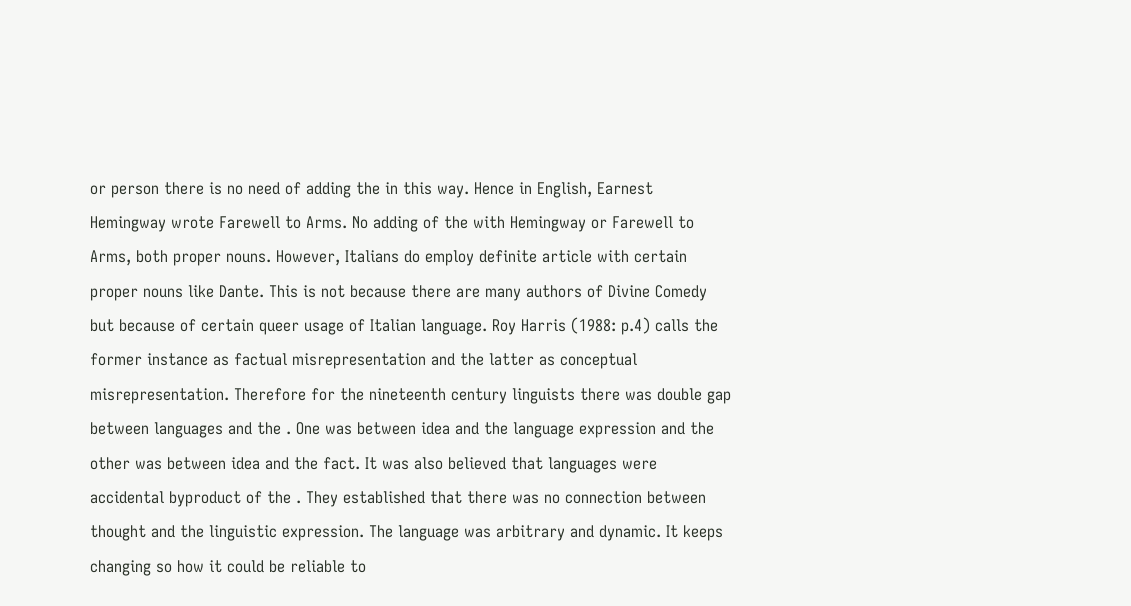or person there is no need of adding the in this way. Hence in English, Earnest Hemingway wrote Farewell to Arms. No adding of the with Hemingway or Farewell to Arms, both proper nouns. However, Italians do employ definite article with certain proper nouns like Dante. This is not because there are many authors of Divine Comedy but because of certain queer usage of Italian language. Roy Harris (1988: p.4) calls the former instance as factual misrepresentation and the latter as conceptual misrepresentation. Therefore for the nineteenth century linguists there was double gap between languages and the . One was between idea and the language expression and the other was between idea and the fact. It was also believed that languages were accidental byproduct of the . They established that there was no connection between thought and the linguistic expression. The language was arbitrary and dynamic. It keeps changing so how it could be reliable to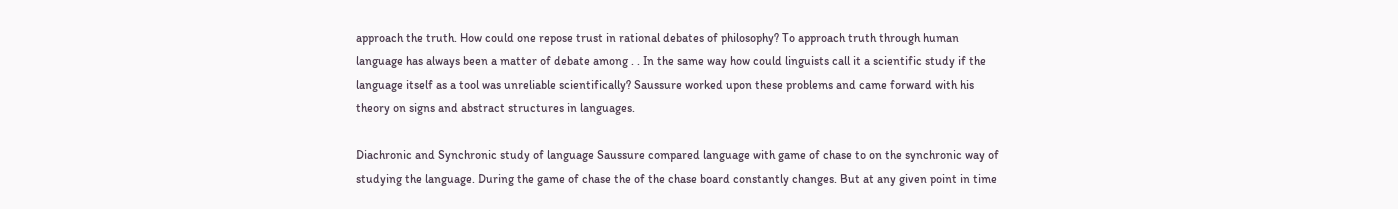approach the truth. How could one repose trust in rational debates of philosophy? To approach truth through human language has always been a matter of debate among . . In the same way how could linguists call it a scientific study if the language itself as a tool was unreliable scientifically? Saussure worked upon these problems and came forward with his theory on signs and abstract structures in languages.

Diachronic and Synchronic study of language Saussure compared language with game of chase to on the synchronic way of studying the language. During the game of chase the of the chase board constantly changes. But at any given point in time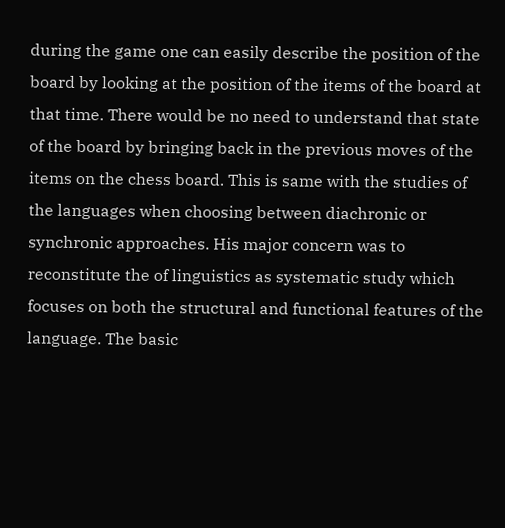during the game one can easily describe the position of the board by looking at the position of the items of the board at that time. There would be no need to understand that state of the board by bringing back in the previous moves of the items on the chess board. This is same with the studies of the languages when choosing between diachronic or synchronic approaches. His major concern was to reconstitute the of linguistics as systematic study which focuses on both the structural and functional features of the language. The basic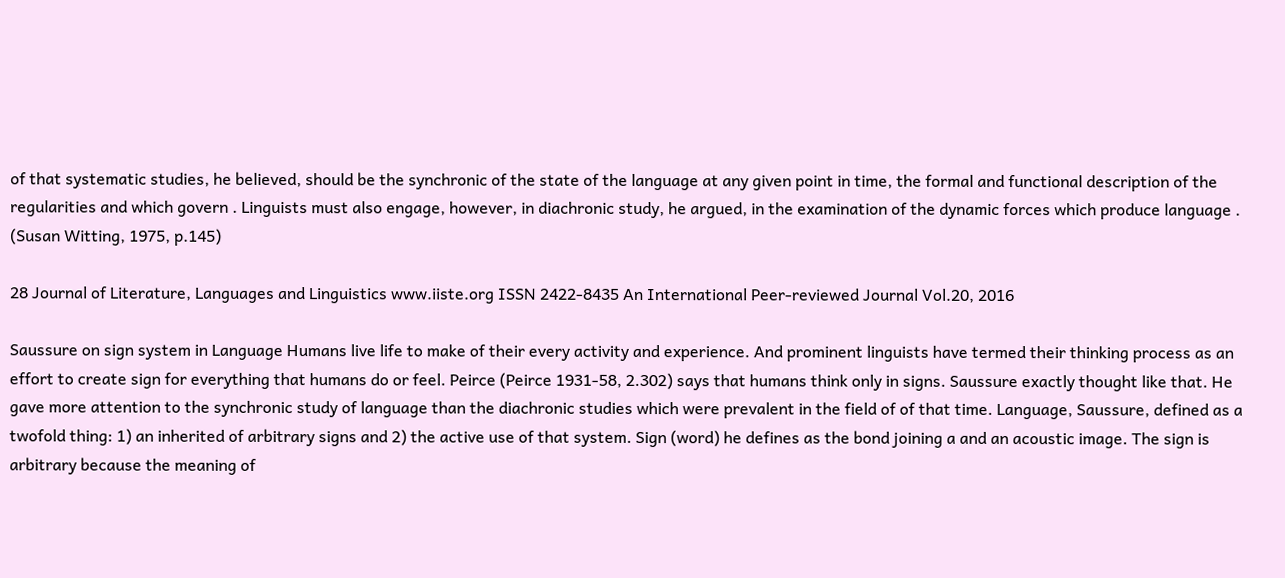of that systematic studies, he believed, should be the synchronic of the state of the language at any given point in time, the formal and functional description of the regularities and which govern . Linguists must also engage, however, in diachronic study, he argued, in the examination of the dynamic forces which produce language . (Susan Witting, 1975, p.145)

28 Journal of Literature, Languages and Linguistics www.iiste.org ISSN 2422-8435 An International Peer-reviewed Journal Vol.20, 2016

Saussure on sign system in Language Humans live life to make of their every activity and experience. And prominent linguists have termed their thinking process as an effort to create sign for everything that humans do or feel. Peirce (Peirce 1931-58, 2.302) says that humans think only in signs. Saussure exactly thought like that. He gave more attention to the synchronic study of language than the diachronic studies which were prevalent in the field of of that time. Language, Saussure, defined as a twofold thing: 1) an inherited of arbitrary signs and 2) the active use of that system. Sign (word) he defines as the bond joining a and an acoustic image. The sign is arbitrary because the meaning of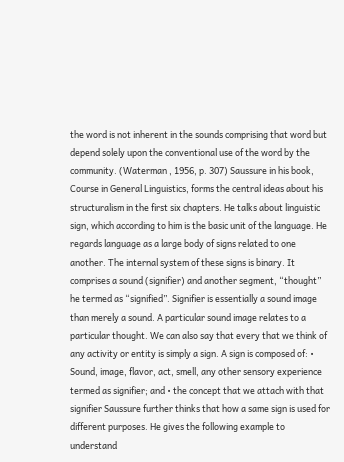the word is not inherent in the sounds comprising that word but depend solely upon the conventional use of the word by the community. (Waterman , 1956, p. 307) Saussure in his book, Course in General Linguistics, forms the central ideas about his structuralism in the first six chapters. He talks about linguistic sign, which according to him is the basic unit of the language. He regards language as a large body of signs related to one another. The internal system of these signs is binary. It comprises a sound (signifier) and another segment, “thought” he termed as “signified”. Signifier is essentially a sound image than merely a sound. A particular sound image relates to a particular thought. We can also say that every that we think of any activity or entity is simply a sign. A sign is composed of: • Sound, image, flavor, act, smell, any other sensory experience termed as signifier; and • the concept that we attach with that signifier Saussure further thinks that how a same sign is used for different purposes. He gives the following example to understand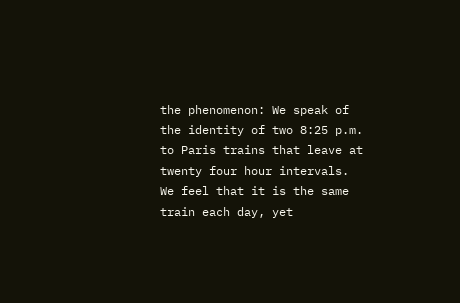the phenomenon: We speak of the identity of two 8:25 p.m. to Paris trains that leave at twenty four hour intervals. We feel that it is the same train each day, yet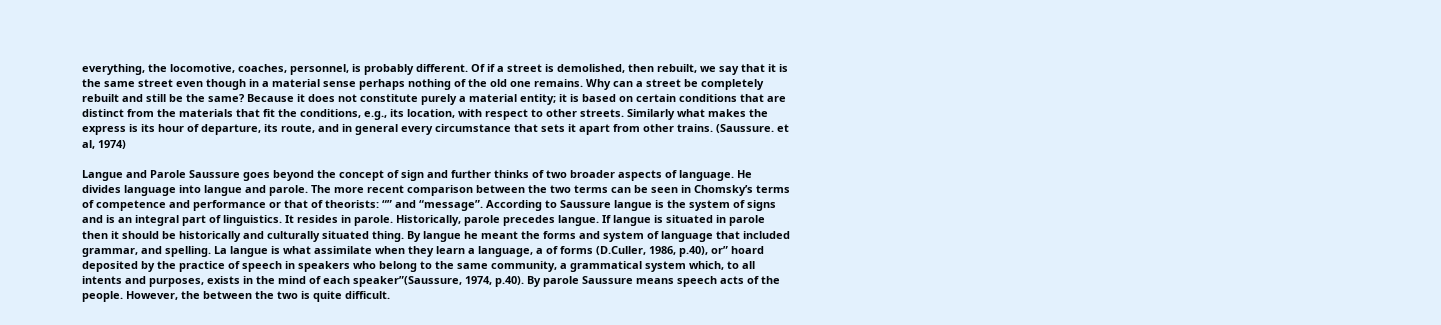everything, the locomotive, coaches, personnel, is probably different. Of if a street is demolished, then rebuilt, we say that it is the same street even though in a material sense perhaps nothing of the old one remains. Why can a street be completely rebuilt and still be the same? Because it does not constitute purely a material entity; it is based on certain conditions that are distinct from the materials that fit the conditions, e.g., its location, with respect to other streets. Similarly what makes the express is its hour of departure, its route, and in general every circumstance that sets it apart from other trains. (Saussure. et al, 1974)

Langue and Parole Saussure goes beyond the concept of sign and further thinks of two broader aspects of language. He divides language into langue and parole. The more recent comparison between the two terms can be seen in Chomsky’s terms of competence and performance or that of theorists: “” and “message”. According to Saussure langue is the system of signs and is an integral part of linguistics. It resides in parole. Historically, parole precedes langue. If langue is situated in parole then it should be historically and culturally situated thing. By langue he meant the forms and system of language that included grammar, and spelling. La langue is what assimilate when they learn a language, a of forms (D.Culler, 1986, p.40), or” hoard deposited by the practice of speech in speakers who belong to the same community, a grammatical system which, to all intents and purposes, exists in the mind of each speaker”(Saussure, 1974, p.40). By parole Saussure means speech acts of the people. However, the between the two is quite difficult.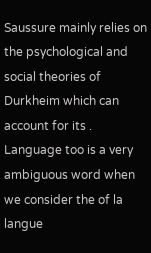Saussure mainly relies on the psychological and social theories of Durkheim which can account for its . Language too is a very ambiguous word when we consider the of la langue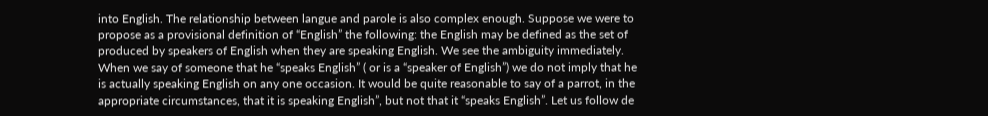into English. The relationship between langue and parole is also complex enough. Suppose we were to propose as a provisional definition of “English” the following: the English may be defined as the set of produced by speakers of English when they are speaking English. We see the ambiguity immediately. When we say of someone that he “speaks English” ( or is a “speaker of English”) we do not imply that he is actually speaking English on any one occasion. It would be quite reasonable to say of a parrot, in the appropriate circumstances, that it is speaking English”, but not that it “speaks English”. Let us follow de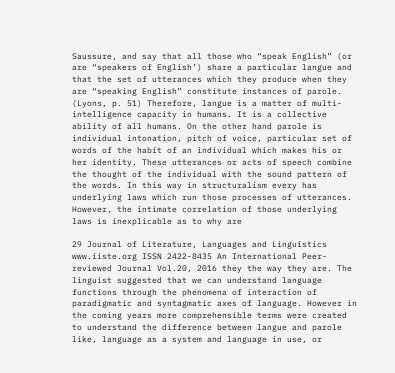Saussure, and say that all those who “speak English” (or are “speakers of English’) share a particular langue and that the set of utterances which they produce when they are “speaking English” constitute instances of parole. (Lyons, p. 51) Therefore, langue is a matter of multi-intelligence capacity in humans. It is a collective ability of all humans. On the other hand parole is individual intonation, pitch of voice, particular set of words of the habit of an individual which makes his or her identity. These utterances or acts of speech combine the thought of the individual with the sound pattern of the words. In this way in structuralism every has underlying laws which run those processes of utterances. However, the intimate correlation of those underlying laws is inexplicable as to why are

29 Journal of Literature, Languages and Linguistics www.iiste.org ISSN 2422-8435 An International Peer-reviewed Journal Vol.20, 2016 they the way they are. The linguist suggested that we can understand language functions through the phenomena of interaction of paradigmatic and syntagmatic axes of language. However in the coming years more comprehensible terms were created to understand the difference between langue and parole like, language as a system and language in use, or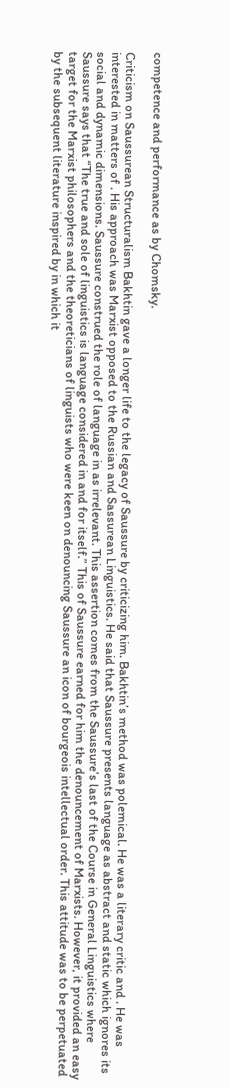competence and performance as by Chomsky.

Criticism on Saussurean Structuralism Bakhtin gave a longer life to the legacy of Saussure by criticizing him. Bakhtin’s method was polemical. He was a literary critic and . He was interested in matters of . His approach was Marxist opposed to the Russian and Sassurean Linguistics. He said that Saussure presents language as abstract and static which ignores its social and dynamic dimensions. Saussure construed the role of language in as irrelevant. This assertion comes from the Saussure’s last of the Course in General Linguistics where Saussure says that “The true and sole of linguistics is language considered in and for itself.” This of Saussure earned for him the denouncement of Marxists. However, it provided an easy target for the Marxist philosophers and the theoreticians of linguists who were keen on denouncing Saussure an icon of bourgeois intellectual order. This attitude was to be perpetuated by the subsequent literature inspired by in which it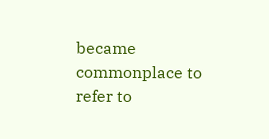became commonplace to refer to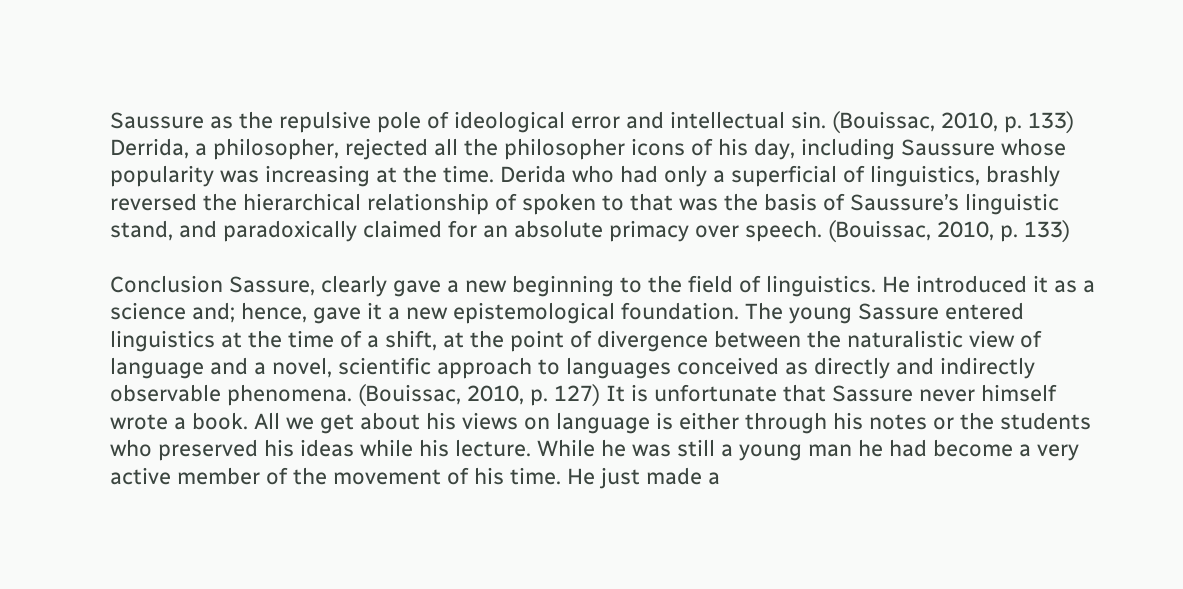Saussure as the repulsive pole of ideological error and intellectual sin. (Bouissac, 2010, p. 133) Derrida, a philosopher, rejected all the philosopher icons of his day, including Saussure whose popularity was increasing at the time. Derida who had only a superficial of linguistics, brashly reversed the hierarchical relationship of spoken to that was the basis of Saussure’s linguistic stand, and paradoxically claimed for an absolute primacy over speech. (Bouissac, 2010, p. 133)

Conclusion Sassure, clearly gave a new beginning to the field of linguistics. He introduced it as a science and; hence, gave it a new epistemological foundation. The young Sassure entered linguistics at the time of a shift, at the point of divergence between the naturalistic view of language and a novel, scientific approach to languages conceived as directly and indirectly observable phenomena. (Bouissac, 2010, p. 127) It is unfortunate that Sassure never himself wrote a book. All we get about his views on language is either through his notes or the students who preserved his ideas while his lecture. While he was still a young man he had become a very active member of the movement of his time. He just made a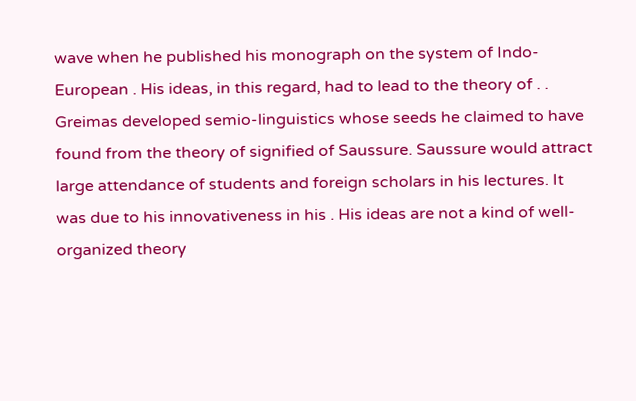wave when he published his monograph on the system of Indo-European . His ideas, in this regard, had to lead to the theory of . . Greimas developed semio-linguistics whose seeds he claimed to have found from the theory of signified of Saussure. Saussure would attract large attendance of students and foreign scholars in his lectures. It was due to his innovativeness in his . His ideas are not a kind of well-organized theory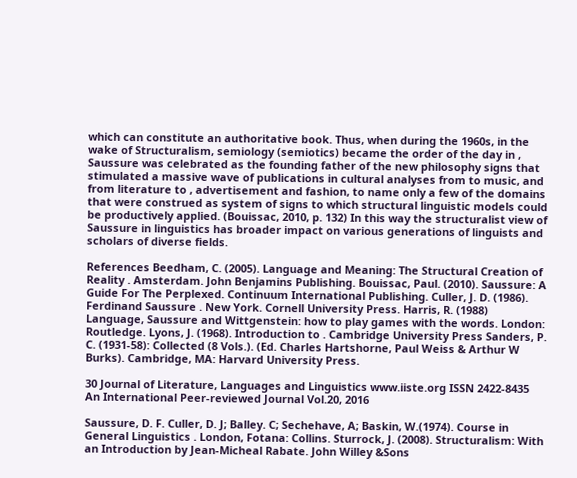which can constitute an authoritative book. Thus, when during the 1960s, in the wake of Structuralism, semiology (semiotics) became the order of the day in , Saussure was celebrated as the founding father of the new philosophy signs that stimulated a massive wave of publications in cultural analyses from to music, and from literature to , advertisement and fashion, to name only a few of the domains that were construed as system of signs to which structural linguistic models could be productively applied. (Bouissac, 2010, p. 132) In this way the structuralist view of Saussure in linguistics has broader impact on various generations of linguists and scholars of diverse fields.

References Beedham, C. (2005). Language and Meaning: The Structural Creation of Reality . Amsterdam. John Benjamins Publishing. Bouissac, Paul. (2010). Saussure: A Guide For The Perplexed. Continuum International Publishing. Culler, J. D. (1986). Ferdinand Saussure . New York. Cornell University Press. Harris, R. (1988) Language, Saussure and Wittgenstein: how to play games with the words. London: Routledge. Lyons, J. (1968). Introduction to . Cambridge University Press Sanders, P. C. (1931-58): Collected (8 Vols.). (Ed. Charles Hartshorne, Paul Weiss & Arthur W Burks). Cambridge, MA: Harvard University Press.

30 Journal of Literature, Languages and Linguistics www.iiste.org ISSN 2422-8435 An International Peer-reviewed Journal Vol.20, 2016

Saussure, D. F. Culler, D. J; Balley. C; Sechehave, A; Baskin, W.(1974). Course in General Linguistics . London, Fotana: Collins. Sturrock, J. (2008). Structuralism: With an Introduction by Jean-Micheal Rabate. John Willey &Sons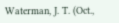Waterman, J. T. (Oct.,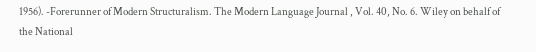1956). -Forerunner of Modern Structuralism. The Modern Language Journal , Vol. 40, No. 6. Wiley on behalf of the National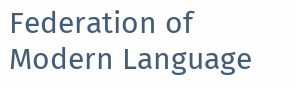Federation of Modern Language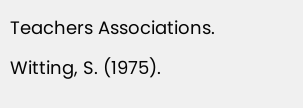Teachers Associations. Witting, S. (1975).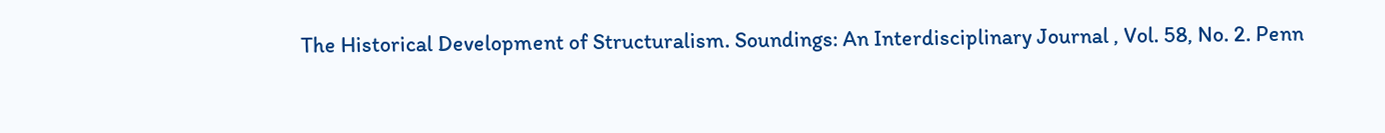The Historical Development of Structuralism. Soundings: An Interdisciplinary Journal , Vol. 58, No. 2. Penn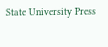State University Press